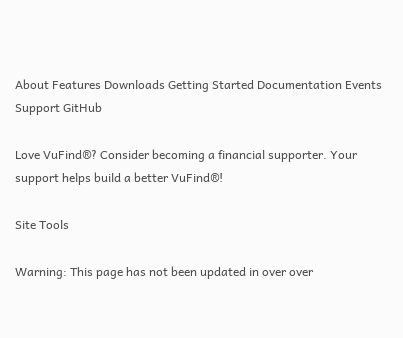About Features Downloads Getting Started Documentation Events Support GitHub

Love VuFind®? Consider becoming a financial supporter. Your support helps build a better VuFind®!

Site Tools

Warning: This page has not been updated in over over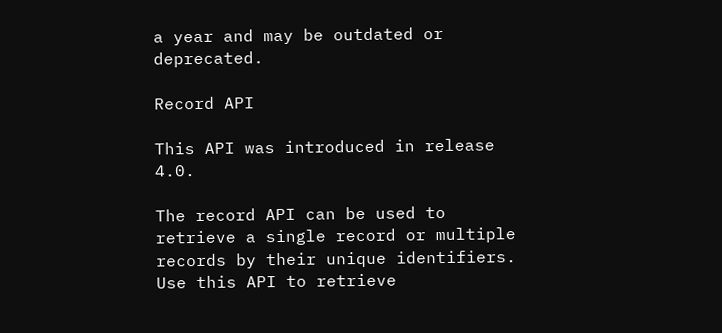a year and may be outdated or deprecated.

Record API

This API was introduced in release 4.0.

The record API can be used to retrieve a single record or multiple records by their unique identifiers. Use this API to retrieve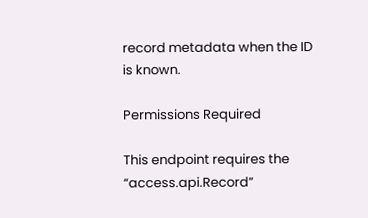record metadata when the ID is known.

Permissions Required

This endpoint requires the “access.api.Record”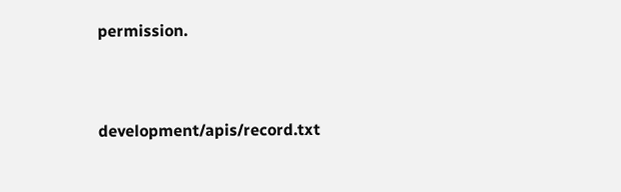permission.


development/apis/record.txt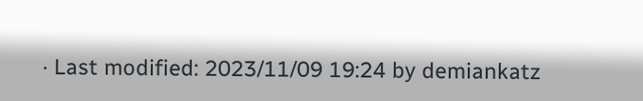· Last modified: 2023/11/09 19:24 by demiankatz